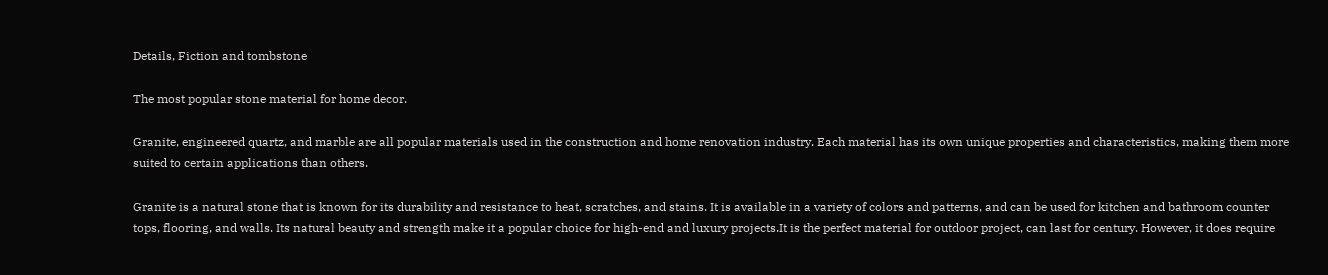Details, Fiction and tombstone

The most popular stone material for home decor.

Granite, engineered quartz, and marble are all popular materials used in the construction and home renovation industry. Each material has its own unique properties and characteristics, making them more suited to certain applications than others.

Granite is a natural stone that is known for its durability and resistance to heat, scratches, and stains. It is available in a variety of colors and patterns, and can be used for kitchen and bathroom counter tops, flooring, and walls. Its natural beauty and strength make it a popular choice for high-end and luxury projects.It is the perfect material for outdoor project, can last for century. However, it does require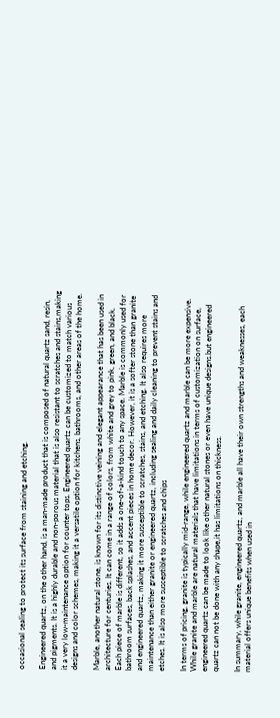occasional sealing to protect its surface from staining and etching.

Engineered quartz, on the other hand, is a man-made product that is composed of natural quartz sand, resin, and pigments. It is a highly durable and non-porous material that is also resistant to scratches and stains,making it a very low-maintenance option for counter tops. Engineered quartz can be customized to match various designs and color schemes, making it a versatile option for kitchens, bathrooms, and other areas of the home.

Marble, another natural stone, is known for its distinctive veining and elegant appearance that has been used in architecture for centuries. It can come in a range of colors, from white and grey to pink, green, and black. Each piece of marble is different, so it adds a one-of-a-kind touch to any space. Marble is commonly used for bathroom surfaces, back splashes, and accent pieces in home decor. However, it is a softer stone than granite and engineered quartz, making it more susceptible to scratches, stains, and etching. It also requires more maintenance than either granite or engineered quartz, including sealing and daily cleaning to prevent stains and etches. It is also more susceptible to scratches and chips

In terms of pricing, granite is typically mid-range, while engineered quartz and marble can be more expensive. While granite and marble are natural materials that have limitations in terms of customization on surface, engineered quartz can be made to look like other natural stones or even have unique designs.but engineered quartz can not be done with any shape,it has limitations on thickness.

In summary, while granite, engineered quartz, and marble all have their own strengths and weaknesses, each material offers unique benefits when used in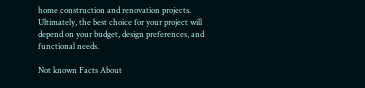home construction and renovation projects. Ultimately, the best choice for your project will depend on your budget, design preferences, and functional needs.

Not known Facts About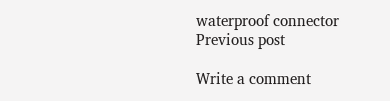waterproof connector
Previous post

Write a comment